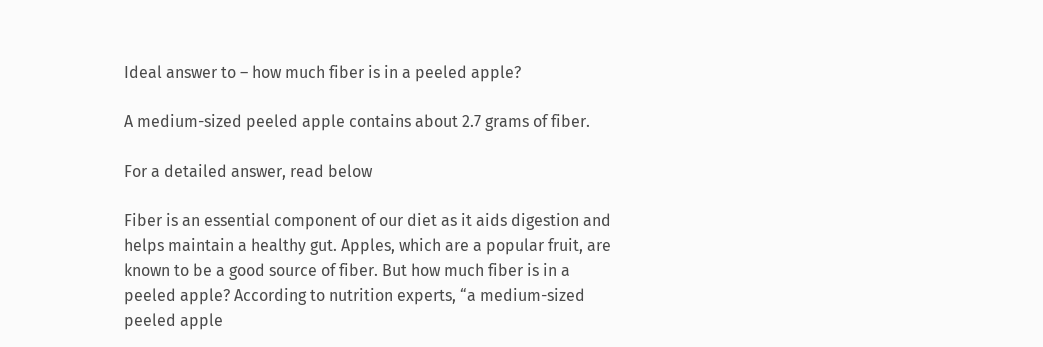Ideal answer to – how much fiber is in a peeled apple?

A medium-sized peeled apple contains about 2.7 grams of fiber.

For a detailed answer, read below

Fiber is an essential component of our diet as it aids digestion and helps maintain a healthy gut. Apples, which are a popular fruit, are known to be a good source of fiber. But how much fiber is in a peeled apple? According to nutrition experts, “a medium-sized peeled apple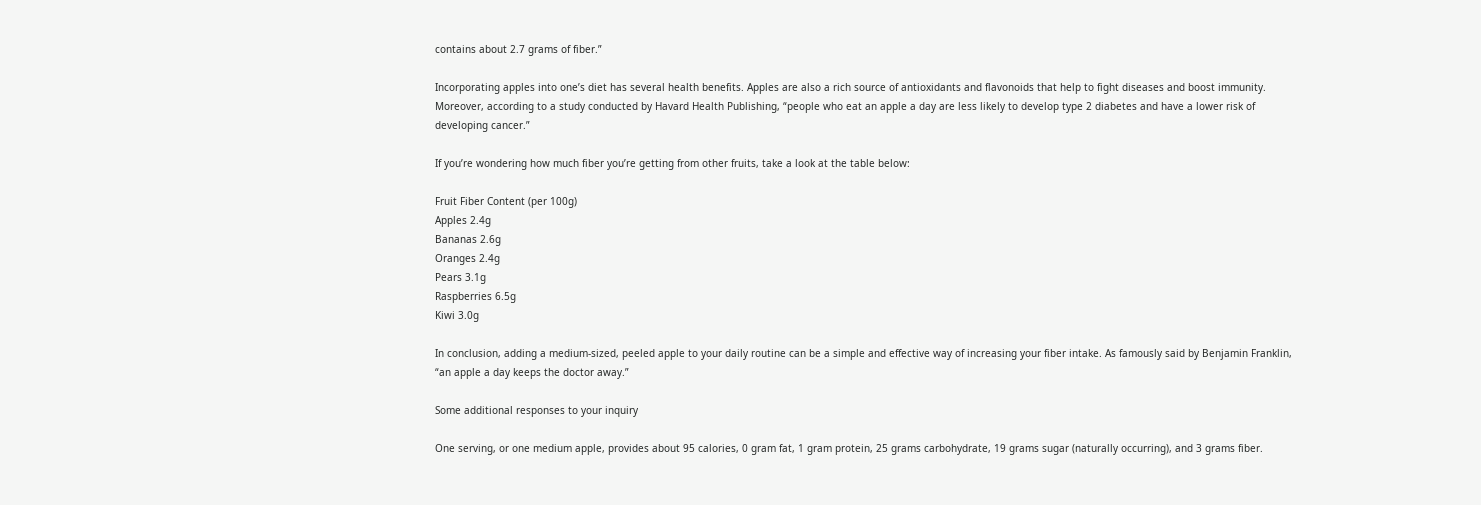contains about 2.7 grams of fiber.”

Incorporating apples into one’s diet has several health benefits. Apples are also a rich source of antioxidants and flavonoids that help to fight diseases and boost immunity. Moreover, according to a study conducted by Havard Health Publishing, “people who eat an apple a day are less likely to develop type 2 diabetes and have a lower risk of developing cancer.”

If you’re wondering how much fiber you’re getting from other fruits, take a look at the table below:

Fruit Fiber Content (per 100g)
Apples 2.4g
Bananas 2.6g
Oranges 2.4g
Pears 3.1g
Raspberries 6.5g
Kiwi 3.0g

In conclusion, adding a medium-sized, peeled apple to your daily routine can be a simple and effective way of increasing your fiber intake. As famously said by Benjamin Franklin, “an apple a day keeps the doctor away.”

Some additional responses to your inquiry

One serving, or one medium apple, provides about 95 calories, 0 gram fat, 1 gram protein, 25 grams carbohydrate, 19 grams sugar (naturally occurring), and 3 grams fiber.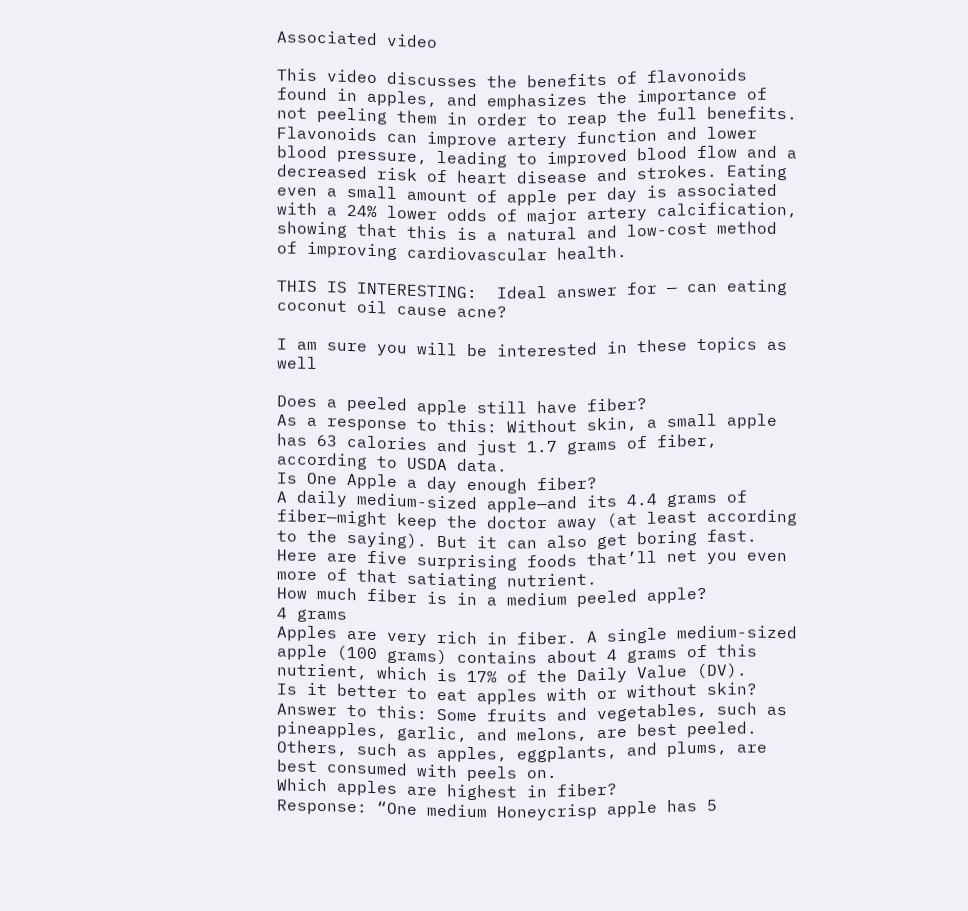Associated video

This video discusses the benefits of flavonoids found in apples, and emphasizes the importance of not peeling them in order to reap the full benefits. Flavonoids can improve artery function and lower blood pressure, leading to improved blood flow and a decreased risk of heart disease and strokes. Eating even a small amount of apple per day is associated with a 24% lower odds of major artery calcification, showing that this is a natural and low-cost method of improving cardiovascular health.

THIS IS INTERESTING:  Ideal answer for — can eating coconut oil cause acne?

I am sure you will be interested in these topics as well

Does a peeled apple still have fiber?
As a response to this: Without skin, a small apple has 63 calories and just 1.7 grams of fiber, according to USDA data.
Is One Apple a day enough fiber?
A daily medium-sized apple—and its 4.4 grams of fiber—might keep the doctor away (at least according to the saying). But it can also get boring fast. Here are five surprising foods that’ll net you even more of that satiating nutrient.
How much fiber is in a medium peeled apple?
4 grams
Apples are very rich in fiber. A single medium-sized apple (100 grams) contains about 4 grams of this nutrient, which is 17% of the Daily Value (DV).
Is it better to eat apples with or without skin?
Answer to this: Some fruits and vegetables, such as pineapples, garlic, and melons, are best peeled. Others, such as apples, eggplants, and plums, are best consumed with peels on.
Which apples are highest in fiber?
Response: “One medium Honeycrisp apple has 5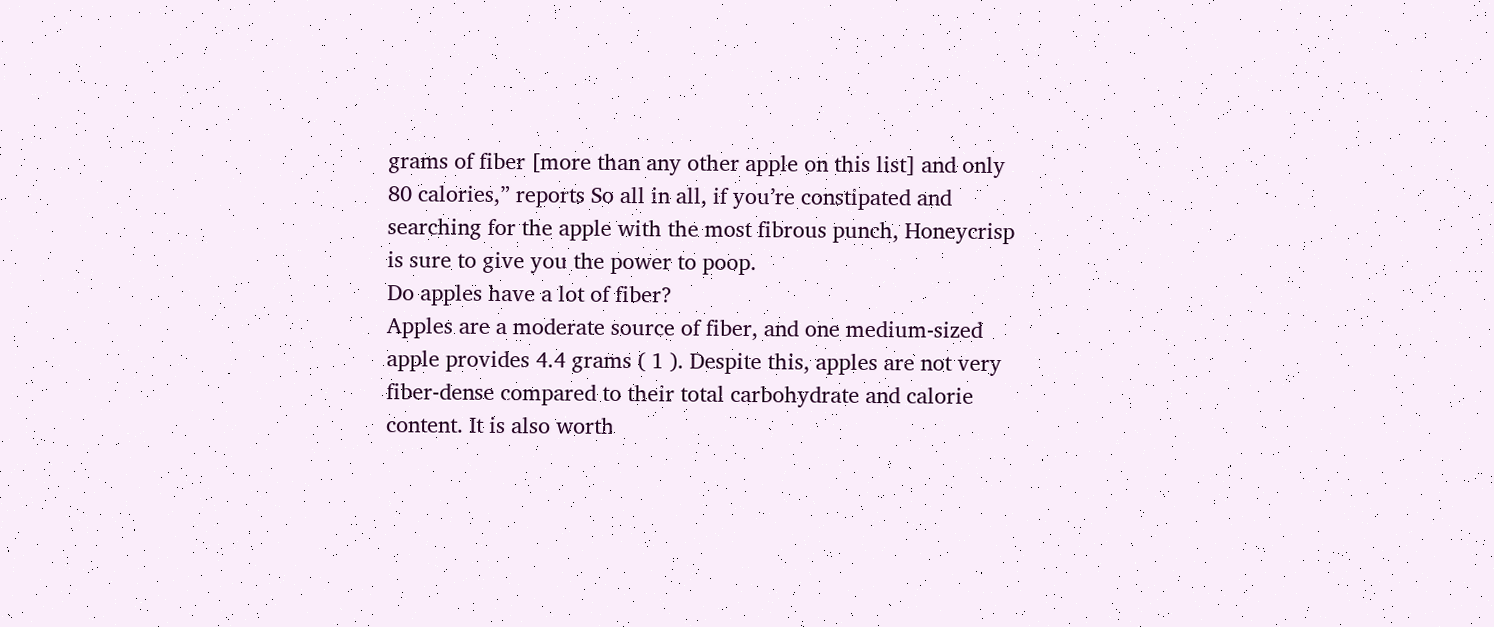grams of fiber [more than any other apple on this list] and only 80 calories,” reports So all in all, if you’re constipated and searching for the apple with the most fibrous punch, Honeycrisp is sure to give you the power to poop.
Do apples have a lot of fiber?
Apples are a moderate source of fiber, and one medium-sized apple provides 4.4 grams ( 1 ). Despite this, apples are not very fiber-dense compared to their total carbohydrate and calorie content. It is also worth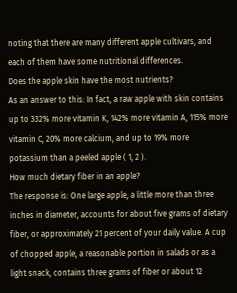noting that there are many different apple cultivars, and each of them have some nutritional differences.
Does the apple skin have the most nutrients?
As an answer to this: In fact, a raw apple with skin contains up to 332% more vitamin K, 142% more vitamin A, 115% more vitamin C, 20% more calcium, and up to 19% more potassium than a peeled apple ( 1, 2 ).
How much dietary fiber in an apple?
The response is: One large apple, a little more than three inches in diameter, accounts for about five grams of dietary fiber, or approximately 21 percent of your daily value. A cup of chopped apple, a reasonable portion in salads or as a light snack, contains three grams of fiber or about 12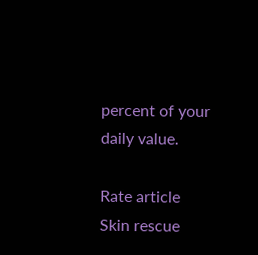percent of your daily value.

Rate article
Skin rescue